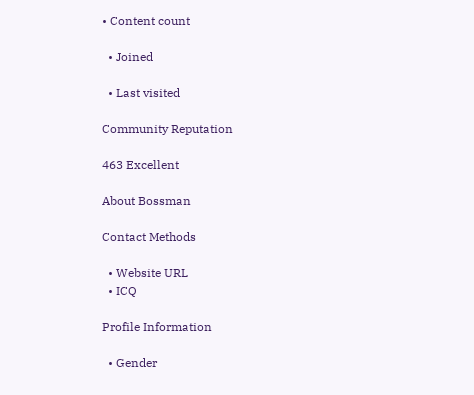• Content count

  • Joined

  • Last visited

Community Reputation

463 Excellent

About Bossman

Contact Methods

  • Website URL
  • ICQ

Profile Information

  • Gender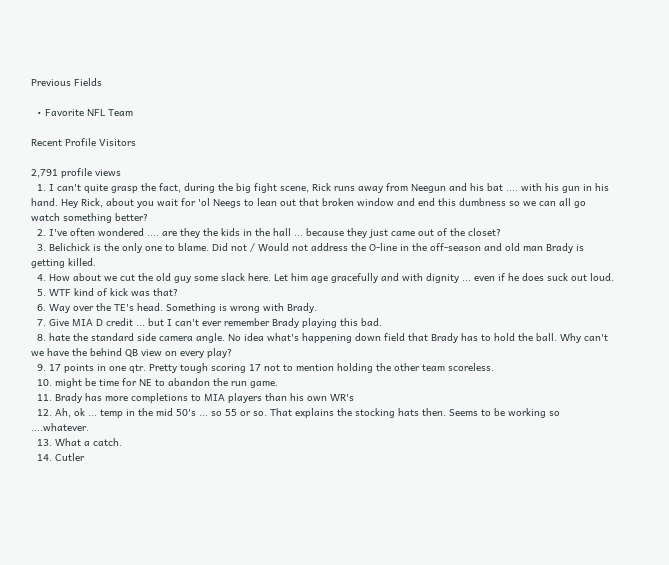Previous Fields

  • Favorite NFL Team

Recent Profile Visitors

2,791 profile views
  1. I can't quite grasp the fact, during the big fight scene, Rick runs away from Neegun and his bat .... with his gun in his hand. Hey Rick, about you wait for 'ol Neegs to lean out that broken window and end this dumbness so we can all go watch something better?
  2. I've often wondered .... are they the kids in the hall ... because they just came out of the closet?
  3. Belichick is the only one to blame. Did not / Would not address the O-line in the off-season and old man Brady is getting killed.
  4. How about we cut the old guy some slack here. Let him age gracefully and with dignity ... even if he does suck out loud.
  5. WTF kind of kick was that?
  6. Way over the TE's head. Something is wrong with Brady.
  7. Give MIA D credit ... but I can't ever remember Brady playing this bad.
  8. hate the standard side camera angle. No idea what's happening down field that Brady has to hold the ball. Why can't we have the behind QB view on every play?
  9. 17 points in one qtr. Pretty tough scoring 17 not to mention holding the other team scoreless.
  10. might be time for NE to abandon the run game.
  11. Brady has more completions to MIA players than his own WR's
  12. Ah, ok ... temp in the mid 50's ... so 55 or so. That explains the stocking hats then. Seems to be working so ....whatever.
  13. What a catch.
  14. Cutler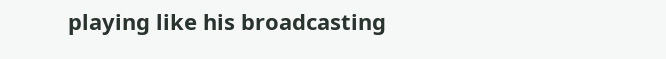playing like his broadcasting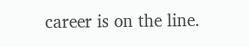career is on the line.